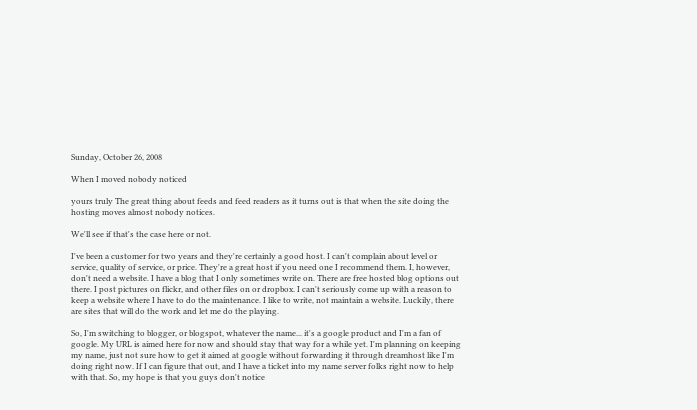Sunday, October 26, 2008

When I moved nobody noticed

yours truly The great thing about feeds and feed readers as it turns out is that when the site doing the hosting moves almost nobody notices.

We'll see if that's the case here or not.

I've been a customer for two years and they're certainly a good host. I can't complain about level or service, quality of service, or price. They're a great host if you need one I recommend them. I, however, don't need a website. I have a blog that I only sometimes write on. There are free hosted blog options out there. I post pictures on flickr, and other files on or dropbox. I can't seriously come up with a reason to keep a website where I have to do the maintenance. I like to write, not maintain a website. Luckily, there are sites that will do the work and let me do the playing.

So, I'm switching to blogger, or blogspot, whatever the name... it's a google product and I'm a fan of google. My URL is aimed here for now and should stay that way for a while yet. I'm planning on keeping my name, just not sure how to get it aimed at google without forwarding it through dreamhost like I'm doing right now. If I can figure that out, and I have a ticket into my name server folks right now to help with that. So, my hope is that you guys don't notice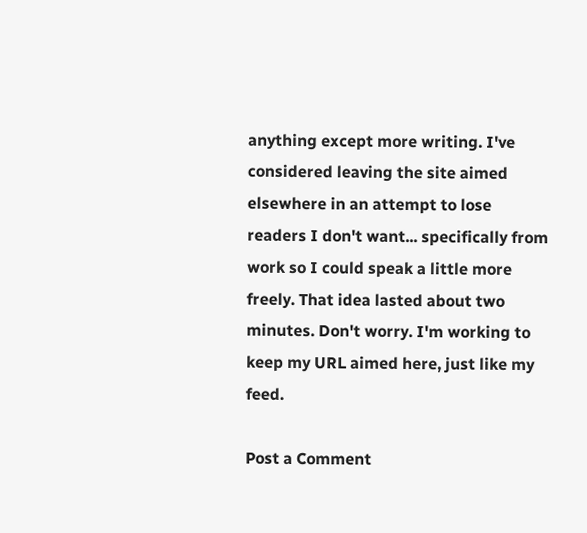anything except more writing. I've considered leaving the site aimed elsewhere in an attempt to lose readers I don't want... specifically from work so I could speak a little more freely. That idea lasted about two minutes. Don't worry. I'm working to keep my URL aimed here, just like my feed.

Post a Comment